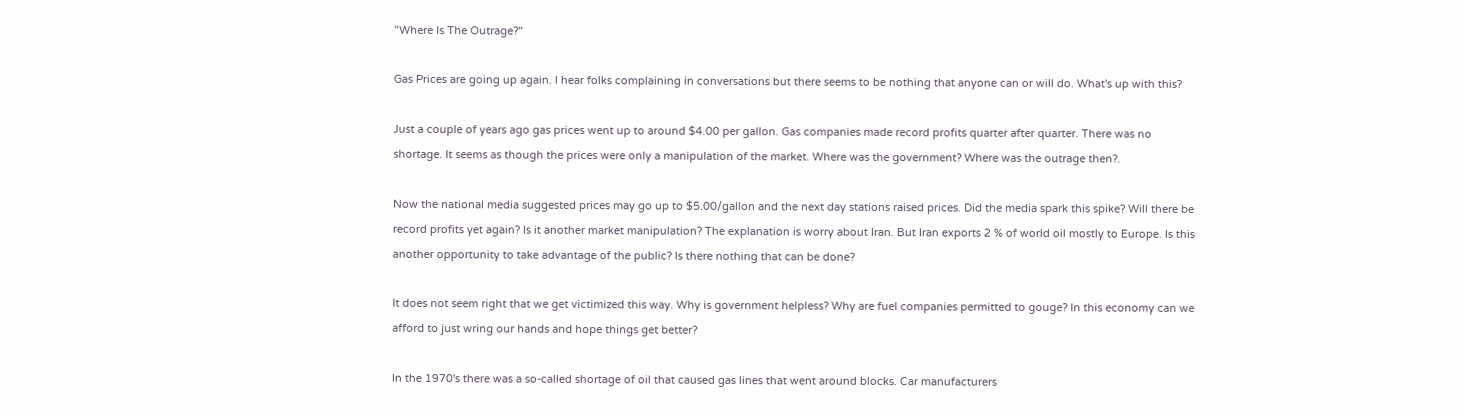"Where Is The Outrage?"

Gas Prices are going up again. I hear folks complaining in conversations but there seems to be nothing that anyone can or will do. What's up with this?

Just a couple of years ago gas prices went up to around $4.00 per gallon. Gas companies made record profits quarter after quarter. There was no shortage. It seems as though the prices were only a manipulation of the market. Where was the government? Where was the outrage then?.

Now the national media suggested prices may go up to $5.00/gallon and the next day stations raised prices. Did the media spark this spike? Will there be record profits yet again? Is it another market manipulation? The explanation is worry about Iran. But Iran exports 2 % of world oil mostly to Europe. Is this another opportunity to take advantage of the public? Is there nothing that can be done?

It does not seem right that we get victimized this way. Why is government helpless? Why are fuel companies permitted to gouge? In this economy can we afford to just wring our hands and hope things get better?

In the 1970's there was a so-called shortage of oil that caused gas lines that went around blocks. Car manufacturers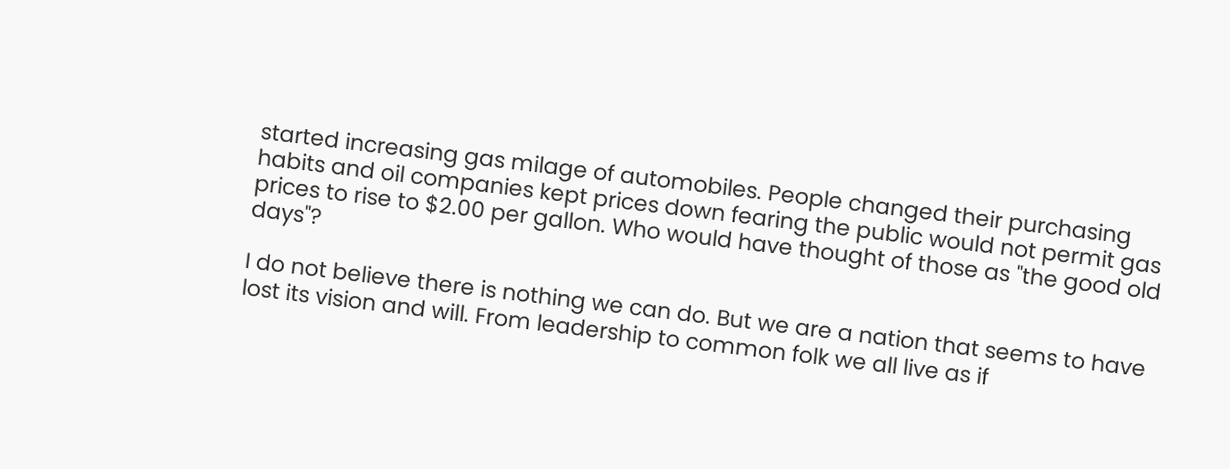started increasing gas milage of automobiles. People changed their purchasing habits and oil companies kept prices down fearing the public would not permit gas prices to rise to $2.00 per gallon. Who would have thought of those as "the good old days"?

I do not believe there is nothing we can do. But we are a nation that seems to have lost its vision and will. From leadership to common folk we all live as if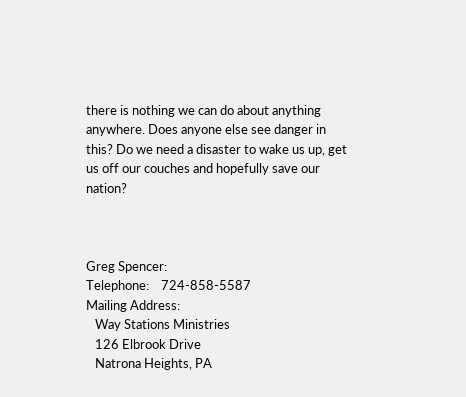there is nothing we can do about anything anywhere. Does anyone else see danger in this? Do we need a disaster to wake us up, get us off our couches and hopefully save our nation?



Greg Spencer:
Telephone:    724-858-5587
Mailing Address:
   Way Stations Ministries
   126 Elbrook Drive
   Natrona Heights, PA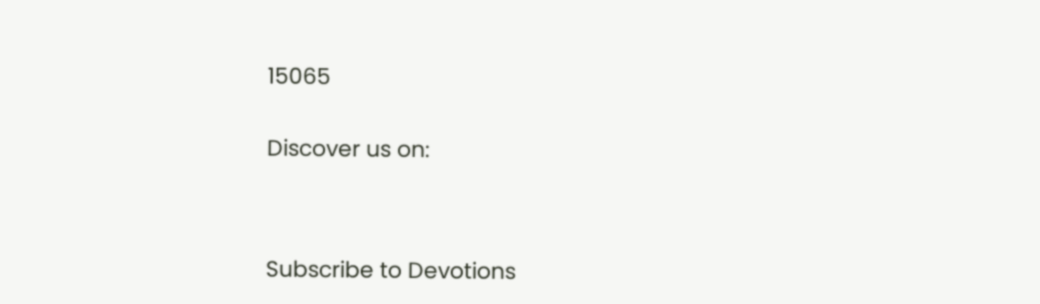15065


Discover us on:




Subscribe to Devotions